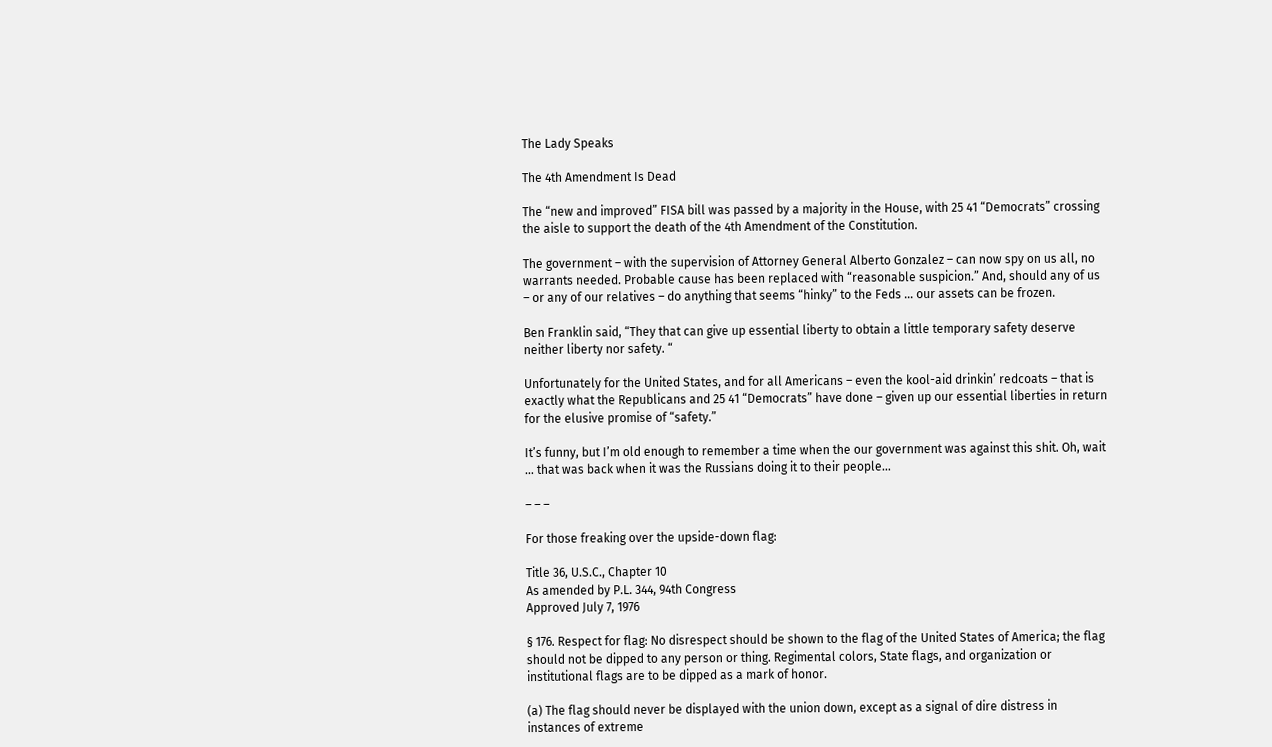The Lady Speaks

The 4th Amendment Is Dead

The “new and improved” FISA bill was passed by a majority in the House, with 25 41 “Democrats” crossing the aisle to support the death of the 4th Amendment of the Constitution.

The government – with the supervision of Attorney General Alberto Gonzalez – can now spy on us all, no warrants needed. Probable cause has been replaced with “reasonable suspicion.” And, should any of us – or any of our relatives – do anything that seems “hinky” to the Feds … our assets can be frozen.

Ben Franklin said, “They that can give up essential liberty to obtain a little temporary safety deserve neither liberty nor safety. “

Unfortunately for the United States, and for all Americans – even the kool-aid drinkin’ redcoats – that is exactly what the Republicans and 25 41 “Democrats” have done – given up our essential liberties in return for the elusive promise of “safety.”

It’s funny, but I’m old enough to remember a time when the our government was against this shit. Oh, wait … that was back when it was the Russians doing it to their people…

– – –

For those freaking over the upside-down flag:

Title 36, U.S.C., Chapter 10
As amended by P.L. 344, 94th Congress
Approved July 7, 1976

§ 176. Respect for flag: No disrespect should be shown to the flag of the United States of America; the flag should not be dipped to any person or thing. Regimental colors, State flags, and organization or institutional flags are to be dipped as a mark of honor.

(a) The flag should never be displayed with the union down, except as a signal of dire distress in instances of extreme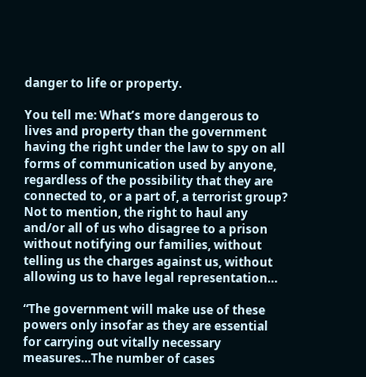danger to life or property.

You tell me: What’s more dangerous to lives and property than the government having the right under the law to spy on all forms of communication used by anyone, regardless of the possibility that they are connected to, or a part of, a terrorist group? Not to mention, the right to haul any and/or all of us who disagree to a prison without notifying our families, without telling us the charges against us, without allowing us to have legal representation…

“The government will make use of these powers only insofar as they are essential for carrying out vitally necessary measures…The number of cases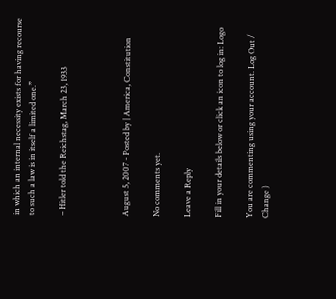in which an internal necessity exists for having recourse to such a law is in itself a limited one.”

– Hitler told the Reichstag, March 23, 1933



August 5, 2007 - Posted by | America, Constitution

No comments yet.

Leave a Reply

Fill in your details below or click an icon to log in: Logo

You are commenting using your account. Log Out /  Change )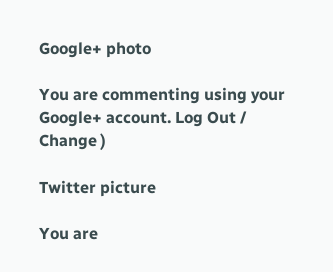Google+ photo

You are commenting using your Google+ account. Log Out /  Change )

Twitter picture

You are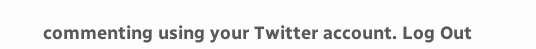commenting using your Twitter account. Log Out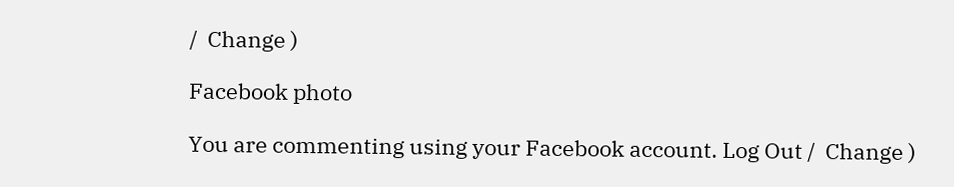/  Change )

Facebook photo

You are commenting using your Facebook account. Log Out /  Change )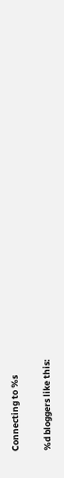Connecting to %s

%d bloggers like this: